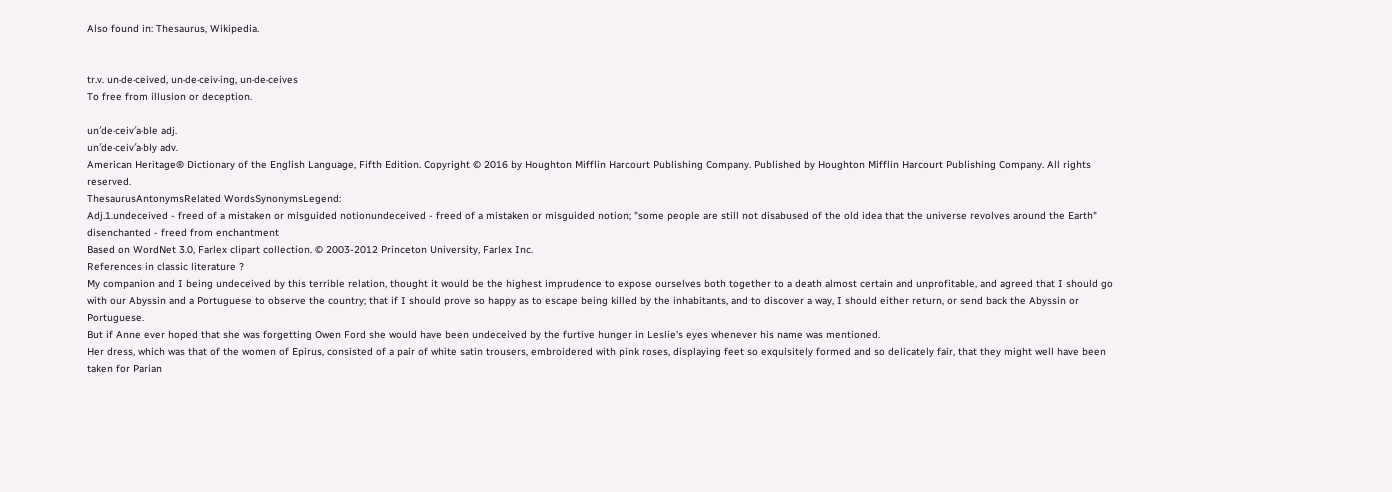Also found in: Thesaurus, Wikipedia.


tr.v. un·de·ceived, un·de·ceiv·ing, un·de·ceives
To free from illusion or deception.

un′de·ceiv′a·ble adj.
un′de·ceiv′a·bly adv.
American Heritage® Dictionary of the English Language, Fifth Edition. Copyright © 2016 by Houghton Mifflin Harcourt Publishing Company. Published by Houghton Mifflin Harcourt Publishing Company. All rights reserved.
ThesaurusAntonymsRelated WordsSynonymsLegend:
Adj.1.undeceived - freed of a mistaken or misguided notionundeceived - freed of a mistaken or misguided notion; "some people are still not disabused of the old idea that the universe revolves around the Earth"
disenchanted - freed from enchantment
Based on WordNet 3.0, Farlex clipart collection. © 2003-2012 Princeton University, Farlex Inc.
References in classic literature ?
My companion and I being undeceived by this terrible relation, thought it would be the highest imprudence to expose ourselves both together to a death almost certain and unprofitable, and agreed that I should go with our Abyssin and a Portuguese to observe the country; that if I should prove so happy as to escape being killed by the inhabitants, and to discover a way, I should either return, or send back the Abyssin or Portuguese.
But if Anne ever hoped that she was forgetting Owen Ford she would have been undeceived by the furtive hunger in Leslie's eyes whenever his name was mentioned.
Her dress, which was that of the women of Epirus, consisted of a pair of white satin trousers, embroidered with pink roses, displaying feet so exquisitely formed and so delicately fair, that they might well have been taken for Parian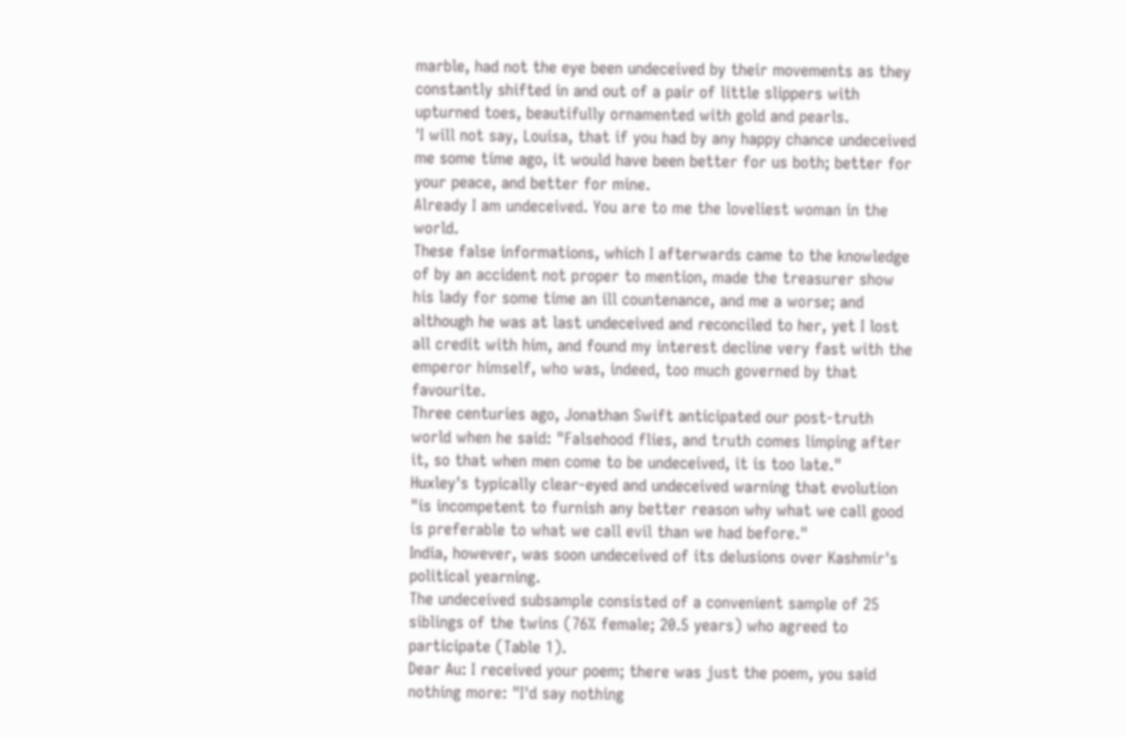marble, had not the eye been undeceived by their movements as they constantly shifted in and out of a pair of little slippers with upturned toes, beautifully ornamented with gold and pearls.
'I will not say, Louisa, that if you had by any happy chance undeceived me some time ago, it would have been better for us both; better for your peace, and better for mine.
Already I am undeceived. You are to me the loveliest woman in the world.
These false informations, which I afterwards came to the knowledge of by an accident not proper to mention, made the treasurer show his lady for some time an ill countenance, and me a worse; and although he was at last undeceived and reconciled to her, yet I lost all credit with him, and found my interest decline very fast with the emperor himself, who was, indeed, too much governed by that favourite.
Three centuries ago, Jonathan Swift anticipated our post-truth world when he said: "Falsehood flies, and truth comes limping after it, so that when men come to be undeceived, it is too late."
Huxley's typically clear-eyed and undeceived warning that evolution "is incompetent to furnish any better reason why what we call good is preferable to what we call evil than we had before."
India, however, was soon undeceived of its delusions over Kashmir's political yearning.
The undeceived subsample consisted of a convenient sample of 25 siblings of the twins (76% female; 20.5 years) who agreed to participate (Table 1).
Dear Au: I received your poem; there was just the poem, you said nothing more: "I'd say nothing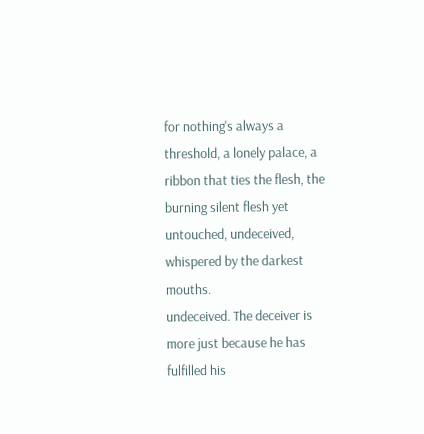for nothing's always a threshold, a lonely palace, a ribbon that ties the flesh, the burning silent flesh yet untouched, undeceived, whispered by the darkest mouths.
undeceived. The deceiver is more just because he has fulfilled his